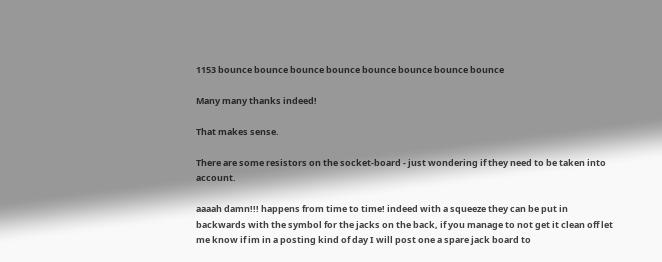1153 bounce bounce bounce bounce bounce bounce bounce bounce

Many many thanks indeed!

That makes sense.

There are some resistors on the socket-board - just wondering if they need to be taken into account.

aaaah damn!!! happens from time to time! indeed with a squeeze they can be put in backwards with the symbol for the jacks on the back, if you manage to not get it clean off let me know if im in a posting kind of day I will post one a spare jack board to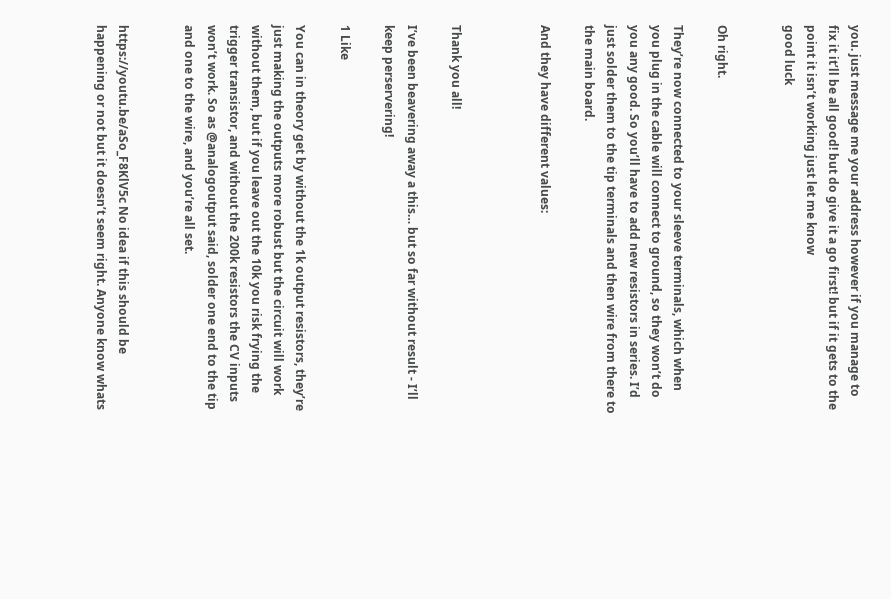you. just message me your address however if you manage to fix it it’ll be all good! but do give it a go first! but if it gets to the point it isn’t working just let me know
good luck


Oh right.

They’re now connected to your sleeve terminals, which when you plug in the cable will connect to ground, so they won’t do you any good. So you’ll have to add new resistors in series. I’d just solder them to the tip terminals and then wire from there to the main board.

And they have different values:



Thank you all!

I’ve been beavering away a this… but so far without result - I’ll keep perservering!

1 Like

You can in theory get by without the 1k output resistors, they’re just making the outputs more robust but the circuit will work without them, but if you leave out the 10k you risk frying the trigger transistor, and without the 200k resistors the CV inputs won’t work. So as @analogoutput said, solder one end to the tip and one to the wire, and you’re all set.


https://youtu.be/aSo_F8KlV5c No idea if this should be happening or not but it doesn’t seem right. Anyone know whats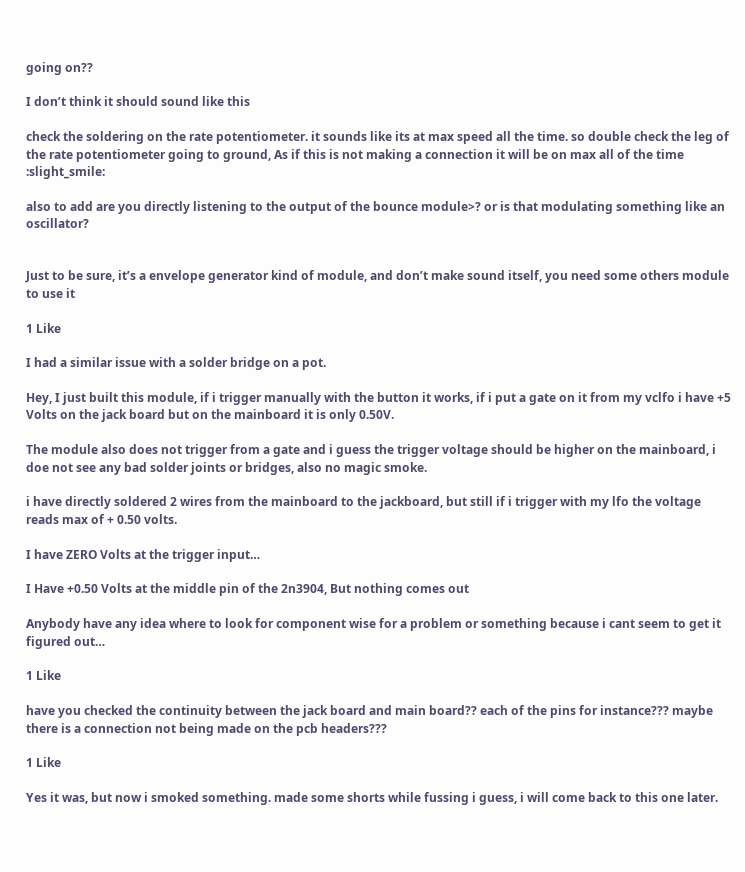going on??

I don’t think it should sound like this

check the soldering on the rate potentiometer. it sounds like its at max speed all the time. so double check the leg of the rate potentiometer going to ground, As if this is not making a connection it will be on max all of the time :slight_smile:

also to add are you directly listening to the output of the bounce module>? or is that modulating something like an oscillator?


Just to be sure, it’s a envelope generator kind of module, and don’t make sound itself, you need some others module to use it

1 Like

I had a similar issue with a solder bridge on a pot.

Hey, I just built this module, if i trigger manually with the button it works, if i put a gate on it from my vclfo i have +5 Volts on the jack board but on the mainboard it is only 0.50V.

The module also does not trigger from a gate and i guess the trigger voltage should be higher on the mainboard, i doe not see any bad solder joints or bridges, also no magic smoke.

i have directly soldered 2 wires from the mainboard to the jackboard, but still if i trigger with my lfo the voltage reads max of + 0.50 volts.

I have ZERO Volts at the trigger input…

I Have +0.50 Volts at the middle pin of the 2n3904, But nothing comes out

Anybody have any idea where to look for component wise for a problem or something because i cant seem to get it figured out…

1 Like

have you checked the continuity between the jack board and main board?? each of the pins for instance??? maybe there is a connection not being made on the pcb headers???

1 Like

Yes it was, but now i smoked something. made some shorts while fussing i guess, i will come back to this one later.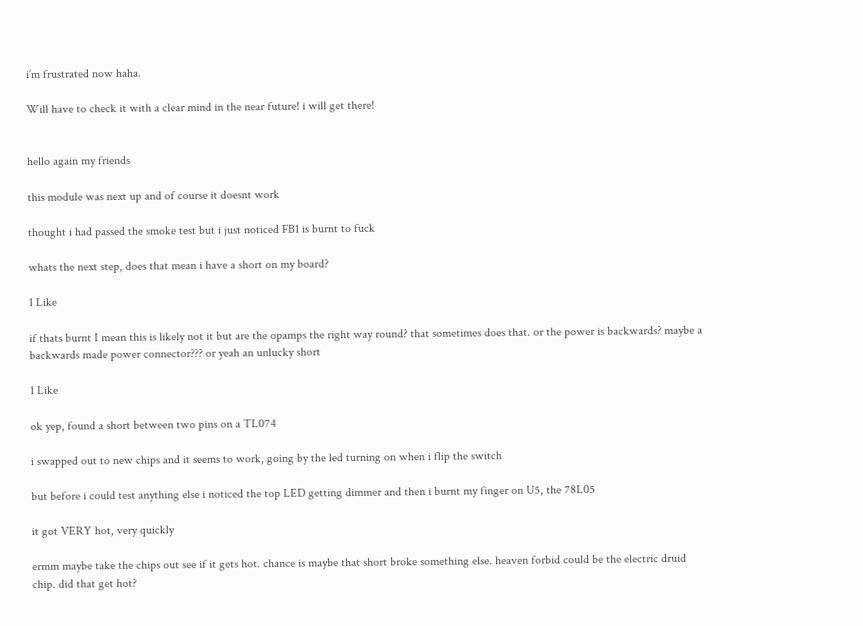i’m frustrated now haha.

Will have to check it with a clear mind in the near future! i will get there!


hello again my friends

this module was next up and of course it doesnt work

thought i had passed the smoke test but i just noticed FB1 is burnt to fuck

whats the next step, does that mean i have a short on my board?

1 Like

if thats burnt I mean this is likely not it but are the opamps the right way round? that sometimes does that. or the power is backwards? maybe a backwards made power connector??? or yeah an unlucky short

1 Like

ok yep, found a short between two pins on a TL074

i swapped out to new chips and it seems to work, going by the led turning on when i flip the switch

but before i could test anything else i noticed the top LED getting dimmer and then i burnt my finger on U5, the 78L05

it got VERY hot, very quickly

ermm maybe take the chips out see if it gets hot. chance is maybe that short broke something else. heaven forbid could be the electric druid chip. did that get hot?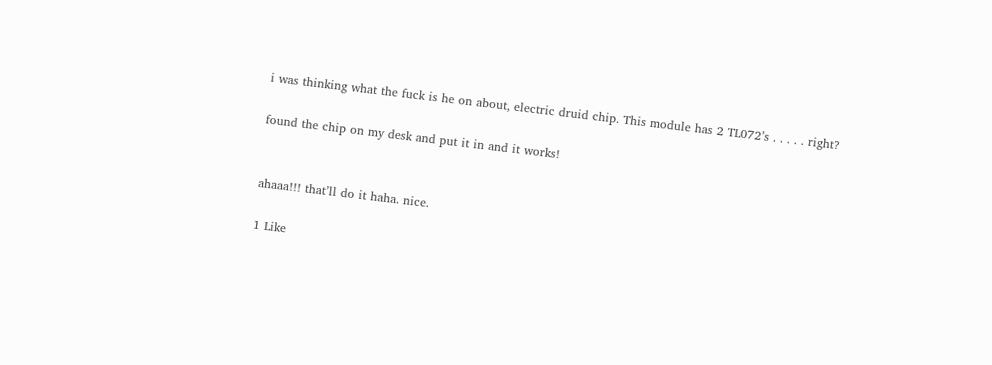i was thinking what the fuck is he on about, electric druid chip. This module has 2 TL072’s . . . . . right?

found the chip on my desk and put it in and it works!


ahaaa!!! that’ll do it haha. nice.

1 Like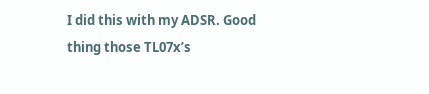I did this with my ADSR. Good thing those TL07x’s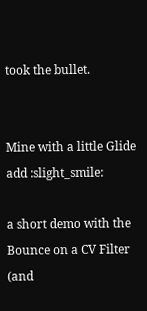took the bullet.


Mine with a little Glide add :slight_smile:

a short demo with the Bounce on a CV Filter (and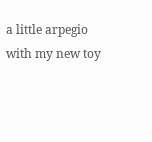a little arpegio with my new toy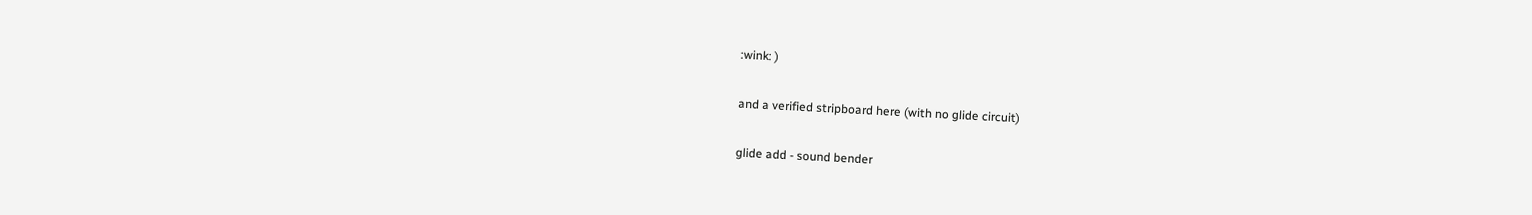:wink: )

and a verified stripboard here (with no glide circuit)

glide add - sound bender